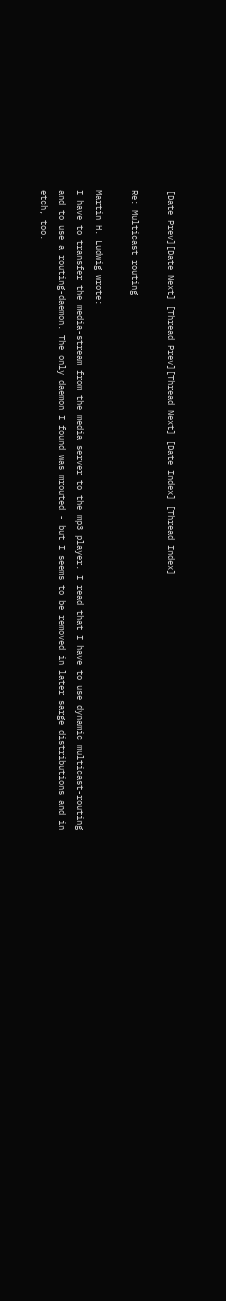[Date Prev][Date Next] [Thread Prev][Thread Next] [Date Index] [Thread Index]

Re: Multicast routing

Martin H. Ludwig wrote:
I have to transfer the media-stream from the media server to the mp3 player. I read that I have to use dynamic multicast-routing and to use a routing-daemon. The only daemon I found was mrouted - but I seems to be removed in later sarge distributions and in etch, too.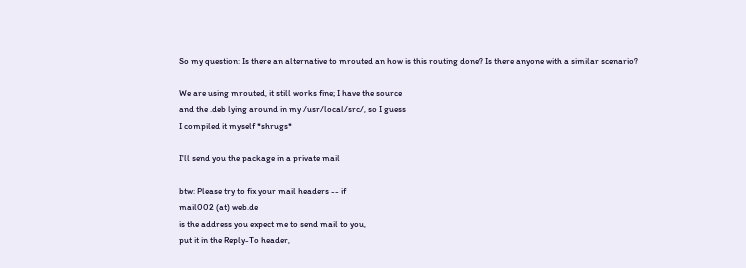So my question: Is there an alternative to mrouted an how is this routing done? Is there anyone with a similar scenario?

We are using mrouted, it still works fine; I have the source
and the .deb lying around in my /usr/local/src/, so I guess
I compiled it myself *shrugs*

I'll send you the package in a private mail

btw: Please try to fix your mail headers -- if
mail002 (at) web.de
is the address you expect me to send mail to you,
put it in the Reply-To header,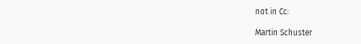not in Cc:

Martin Schuster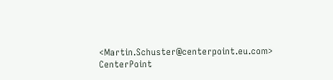<Martin.Schuster@centerpoint.eu.com>
CenterPoint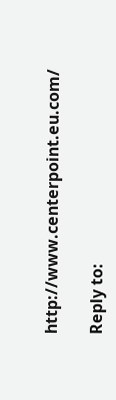http://www.centerpoint.eu.com/

Reply to: